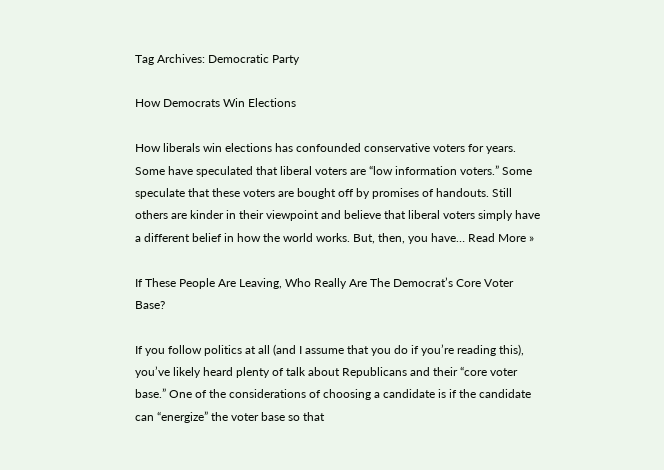Tag Archives: Democratic Party

How Democrats Win Elections

How liberals win elections has confounded conservative voters for years. Some have speculated that liberal voters are “low information voters.” Some speculate that these voters are bought off by promises of handouts. Still others are kinder in their viewpoint and believe that liberal voters simply have a different belief in how the world works. But, then, you have… Read More »

If These People Are Leaving, Who Really Are The Democrat’s Core Voter Base?

If you follow politics at all (and I assume that you do if you’re reading this), you’ve likely heard plenty of talk about Republicans and their “core voter base.” One of the considerations of choosing a candidate is if the candidate can “energize” the voter base so that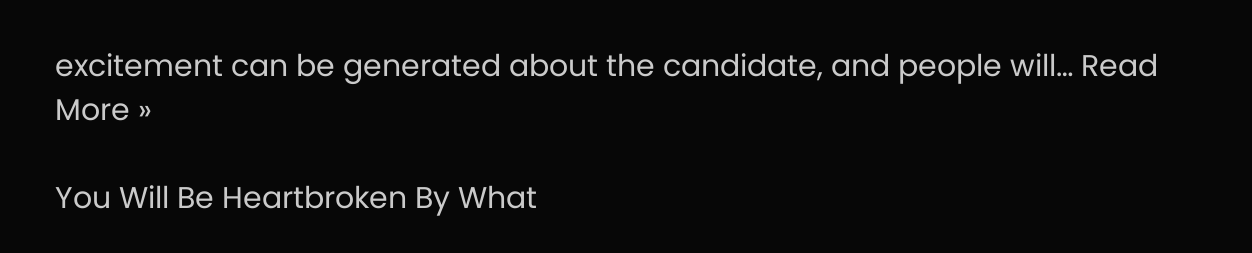excitement can be generated about the candidate, and people will… Read More »

You Will Be Heartbroken By What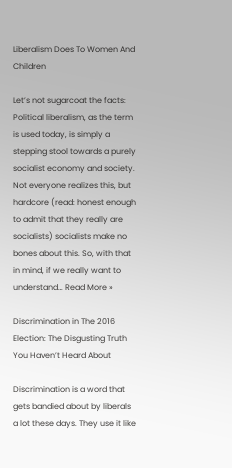Liberalism Does To Women And Children

Let’s not sugarcoat the facts: Political liberalism, as the term is used today, is simply a stepping stool towards a purely socialist economy and society. Not everyone realizes this, but hardcore (read: honest enough to admit that they really are socialists) socialists make no bones about this. So, with that in mind, if we really want to understand… Read More »

Discrimination in The 2016 Election: The Disgusting Truth You Haven’t Heard About

Discrimination is a word that gets bandied about by liberals a lot these days. They use it like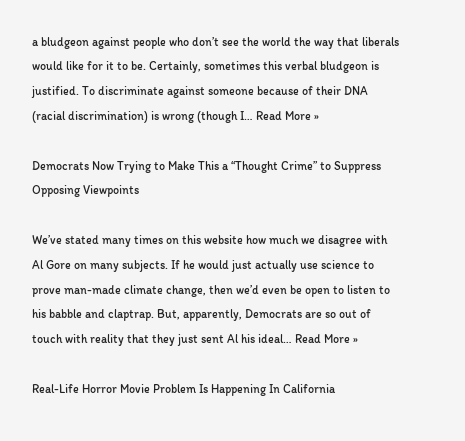a bludgeon against people who don’t see the world the way that liberals would like for it to be. Certainly, sometimes this verbal bludgeon is justified. To discriminate against someone because of their DNA (racial discrimination) is wrong (though I… Read More »

Democrats Now Trying to Make This a “Thought Crime” to Suppress Opposing Viewpoints

We’ve stated many times on this website how much we disagree with Al Gore on many subjects. If he would just actually use science to prove man-made climate change, then we’d even be open to listen to his babble and claptrap. But, apparently, Democrats are so out of touch with reality that they just sent Al his ideal… Read More »

Real-Life Horror Movie Problem Is Happening In California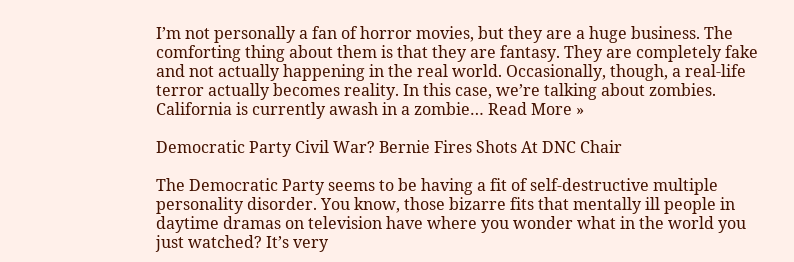I’m not personally a fan of horror movies, but they are a huge business. The comforting thing about them is that they are fantasy. They are completely fake and not actually happening in the real world. Occasionally, though, a real-life terror actually becomes reality. In this case, we’re talking about zombies. California is currently awash in a zombie… Read More »

Democratic Party Civil War? Bernie Fires Shots At DNC Chair

The Democratic Party seems to be having a fit of self-destructive multiple personality disorder. You know, those bizarre fits that mentally ill people in daytime dramas on television have where you wonder what in the world you just watched? It’s very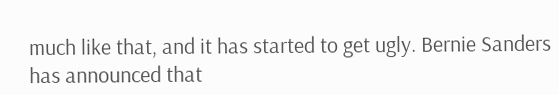much like that, and it has started to get ugly. Bernie Sanders has announced that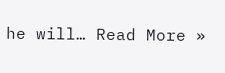he will… Read More »